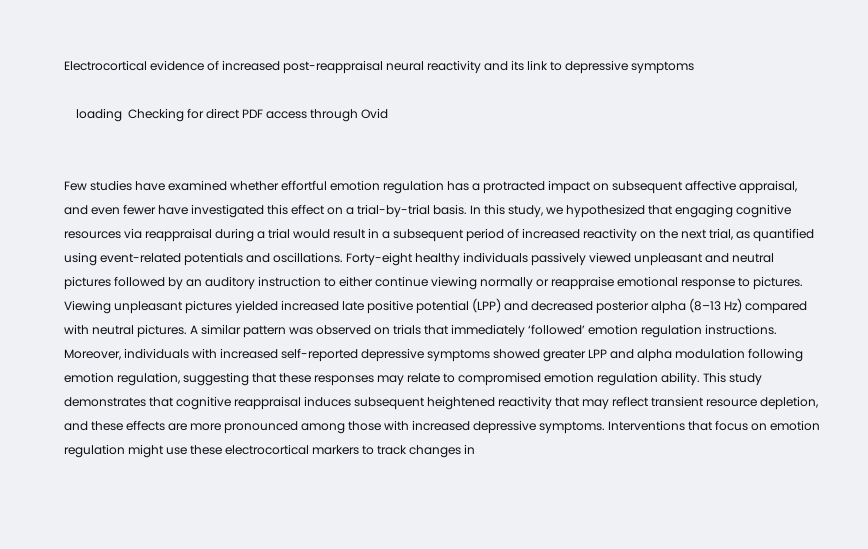Electrocortical evidence of increased post-reappraisal neural reactivity and its link to depressive symptoms

    loading  Checking for direct PDF access through Ovid


Few studies have examined whether effortful emotion regulation has a protracted impact on subsequent affective appraisal, and even fewer have investigated this effect on a trial-by-trial basis. In this study, we hypothesized that engaging cognitive resources via reappraisal during a trial would result in a subsequent period of increased reactivity on the next trial, as quantified using event-related potentials and oscillations. Forty-eight healthy individuals passively viewed unpleasant and neutral pictures followed by an auditory instruction to either continue viewing normally or reappraise emotional response to pictures. Viewing unpleasant pictures yielded increased late positive potential (LPP) and decreased posterior alpha (8–13 Hz) compared with neutral pictures. A similar pattern was observed on trials that immediately ‘followed’ emotion regulation instructions. Moreover, individuals with increased self-reported depressive symptoms showed greater LPP and alpha modulation following emotion regulation, suggesting that these responses may relate to compromised emotion regulation ability. This study demonstrates that cognitive reappraisal induces subsequent heightened reactivity that may reflect transient resource depletion, and these effects are more pronounced among those with increased depressive symptoms. Interventions that focus on emotion regulation might use these electrocortical markers to track changes in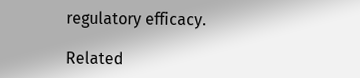regulatory efficacy.

Related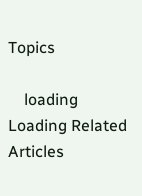Topics

    loading  Loading Related Articles